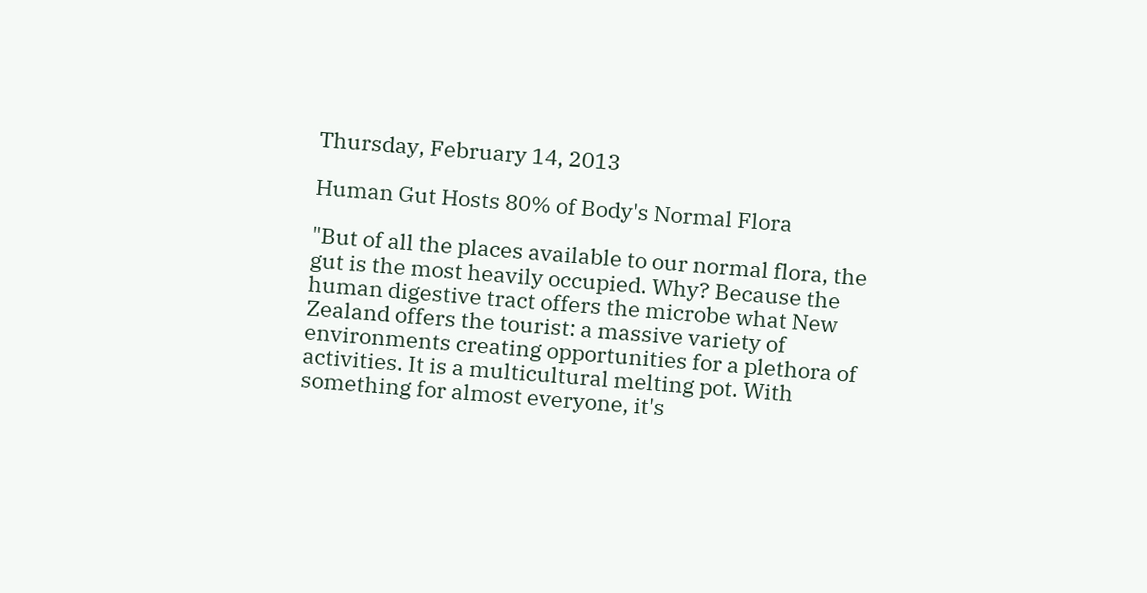Thursday, February 14, 2013

Human Gut Hosts 80% of Body's Normal Flora

"But of all the places available to our normal flora, the gut is the most heavily occupied. Why? Because the human digestive tract offers the microbe what New Zealand offers the tourist: a massive variety of environments creating opportunities for a plethora of activities. It is a multicultural melting pot. With something for almost everyone, it's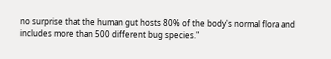no surprise that the human gut hosts 80% of the body's normal flora and includes more than 500 different bug species."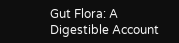Gut Flora: A Digestible Account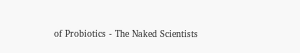of Probiotics - The Naked Scientists